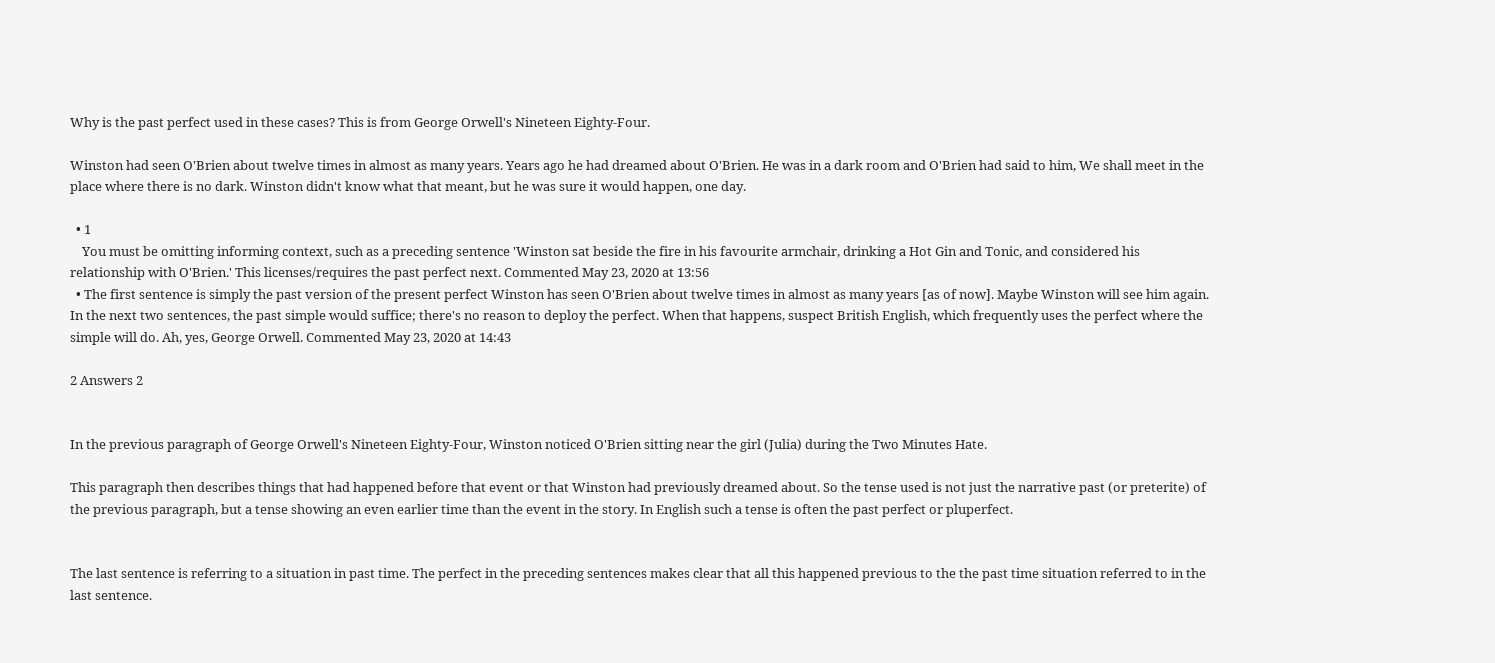Why is the past perfect used in these cases? This is from George Orwell's Nineteen Eighty-Four.

Winston had seen O'Brien about twelve times in almost as many years. Years ago he had dreamed about O'Brien. He was in a dark room and O'Brien had said to him, We shall meet in the place where there is no dark. Winston didn't know what that meant, but he was sure it would happen, one day.

  • 1
    You must be omitting informing context, such as a preceding sentence 'Winston sat beside the fire in his favourite armchair, drinking a Hot Gin and Tonic, and considered his relationship with O'Brien.' This licenses/requires the past perfect next. Commented May 23, 2020 at 13:56
  • The first sentence is simply the past version of the present perfect Winston has seen O'Brien about twelve times in almost as many years [as of now]. Maybe Winston will see him again. In the next two sentences, the past simple would suffice; there's no reason to deploy the perfect. When that happens, suspect British English, which frequently uses the perfect where the simple will do. Ah, yes, George Orwell. Commented May 23, 2020 at 14:43

2 Answers 2


In the previous paragraph of George Orwell's Nineteen Eighty-Four, Winston noticed O'Brien sitting near the girl (Julia) during the Two Minutes Hate.

This paragraph then describes things that had happened before that event or that Winston had previously dreamed about. So the tense used is not just the narrative past (or preterite) of the previous paragraph, but a tense showing an even earlier time than the event in the story. In English such a tense is often the past perfect or pluperfect.


The last sentence is referring to a situation in past time. The perfect in the preceding sentences makes clear that all this happened previous to the the past time situation referred to in the last sentence.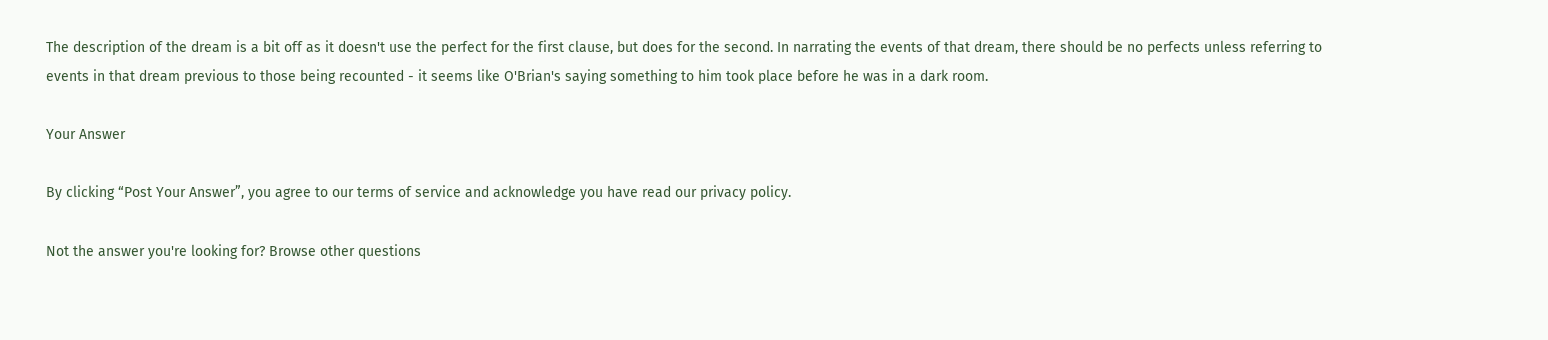The description of the dream is a bit off as it doesn't use the perfect for the first clause, but does for the second. In narrating the events of that dream, there should be no perfects unless referring to events in that dream previous to those being recounted - it seems like O'Brian's saying something to him took place before he was in a dark room.

Your Answer

By clicking “Post Your Answer”, you agree to our terms of service and acknowledge you have read our privacy policy.

Not the answer you're looking for? Browse other questions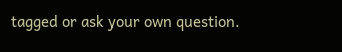tagged or ask your own question.